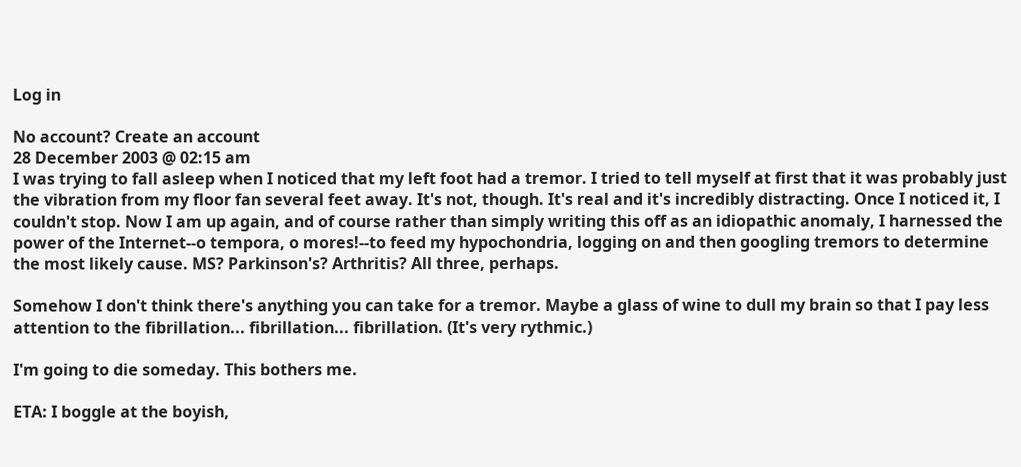Log in

No account? Create an account
28 December 2003 @ 02:15 am
I was trying to fall asleep when I noticed that my left foot had a tremor. I tried to tell myself at first that it was probably just the vibration from my floor fan several feet away. It's not, though. It's real and it's incredibly distracting. Once I noticed it, I couldn't stop. Now I am up again, and of course rather than simply writing this off as an idiopathic anomaly, I harnessed the power of the Internet--o tempora, o mores!--to feed my hypochondria, logging on and then googling tremors to determine the most likely cause. MS? Parkinson's? Arthritis? All three, perhaps.

Somehow I don't think there's anything you can take for a tremor. Maybe a glass of wine to dull my brain so that I pay less attention to the fibrillation... fibrillation... fibrillation. (It's very rythmic.)

I'm going to die someday. This bothers me.

ETA: I boggle at the boyish,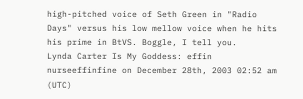high-pitched voice of Seth Green in "Radio Days" versus his low mellow voice when he hits his prime in BtVS. Boggle, I tell you.
Lynda Carter Is My Goddess: effin nurseeffinfine on December 28th, 2003 02:52 am (UTC)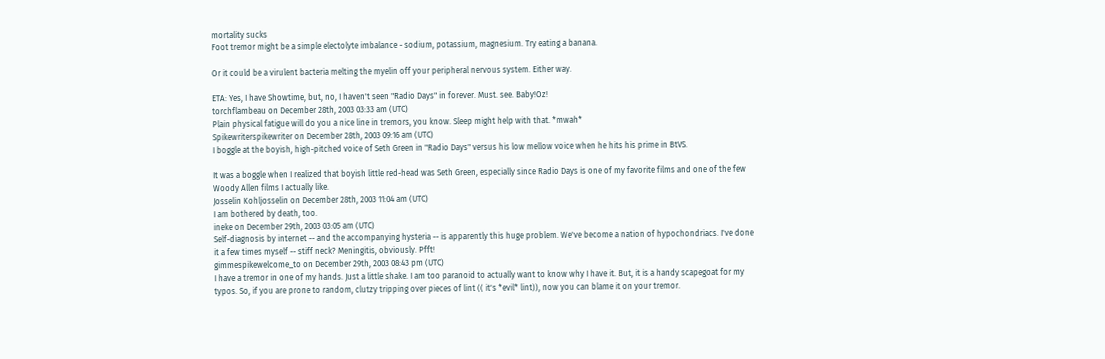mortality sucks
Foot tremor might be a simple electolyte imbalance - sodium, potassium, magnesium. Try eating a banana.

Or it could be a virulent bacteria melting the myelin off your peripheral nervous system. Either way.

ETA: Yes, I have Showtime, but, no, I haven't seen "Radio Days" in forever. Must. see. Baby!Oz!
torchflambeau on December 28th, 2003 03:33 am (UTC)
Plain physical fatigue will do you a nice line in tremors, you know. Sleep might help with that. *mwah*
Spikewriterspikewriter on December 28th, 2003 09:16 am (UTC)
I boggle at the boyish, high-pitched voice of Seth Green in "Radio Days" versus his low mellow voice when he hits his prime in BtVS.

It was a boggle when I realized that boyish little red-head was Seth Green, especially since Radio Days is one of my favorite films and one of the few Woody Allen films I actually like.
Josselin Kohljosselin on December 28th, 2003 11:04 am (UTC)
I am bothered by death, too.
ineke on December 29th, 2003 03:05 am (UTC)
Self-diagnosis by internet -- and the accompanying hysteria -- is apparently this huge problem. We've become a nation of hypochondriacs. I've done it a few times myself -- stiff neck? Meningitis, obviously. Pfft!
gimmespikewelcome_to on December 29th, 2003 08:43 pm (UTC)
I have a tremor in one of my hands. Just a little shake. I am too paranoid to actually want to know why I have it. But, it is a handy scapegoat for my typos. So, if you are prone to random, clutzy tripping over pieces of lint (( it's *evil* lint)), now you can blame it on your tremor.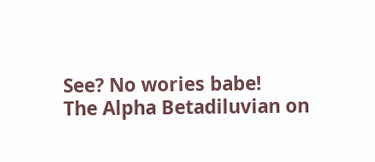See? No wories babe!
The Alpha Betadiluvian on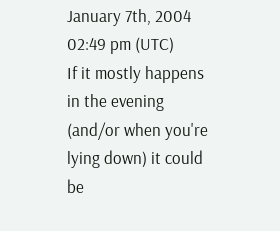January 7th, 2004 02:49 pm (UTC)
If it mostly happens in the evening (and/or when you're lying down) it could be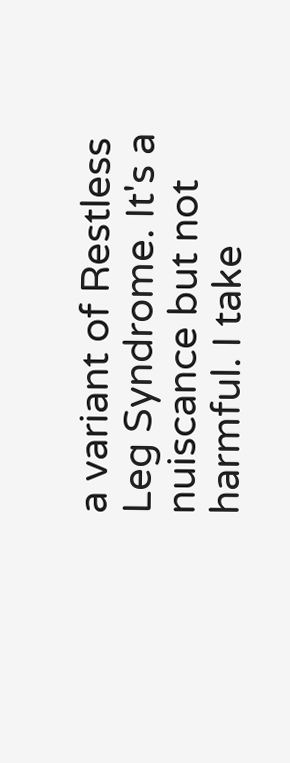a variant of Restless Leg Syndrome. It's a nuiscance but not harmful. I take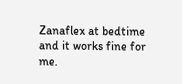Zanaflex at bedtime and it works fine for me.